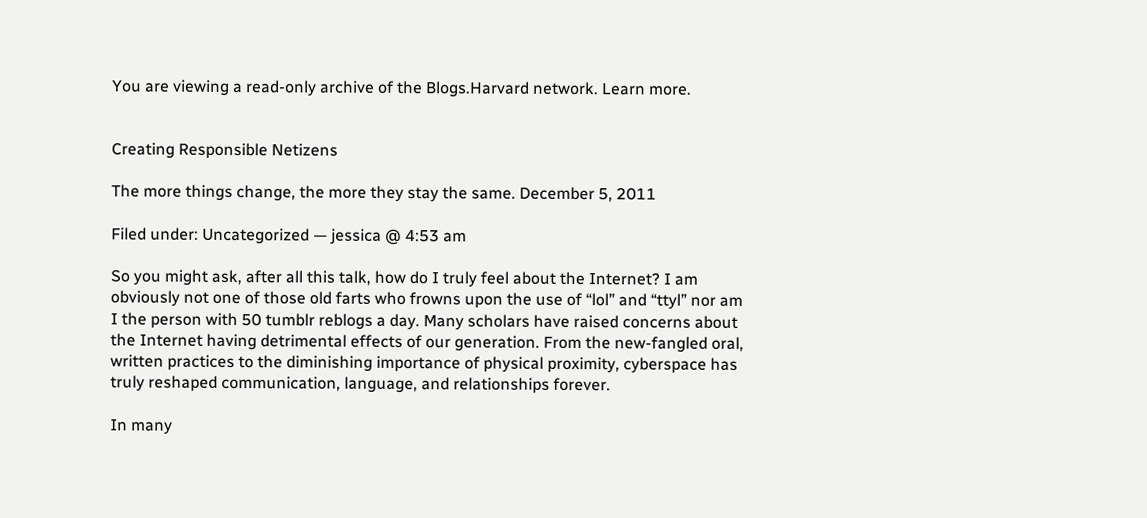You are viewing a read-only archive of the Blogs.Harvard network. Learn more.


Creating Responsible Netizens

The more things change, the more they stay the same. December 5, 2011

Filed under: Uncategorized — jessica @ 4:53 am

So you might ask, after all this talk, how do I truly feel about the Internet? I am obviously not one of those old farts who frowns upon the use of “lol” and “ttyl” nor am I the person with 50 tumblr reblogs a day. Many scholars have raised concerns about the Internet having detrimental effects of our generation. From the new-fangled oral, written practices to the diminishing importance of physical proximity, cyberspace has truly reshaped communication, language, and relationships forever.

In many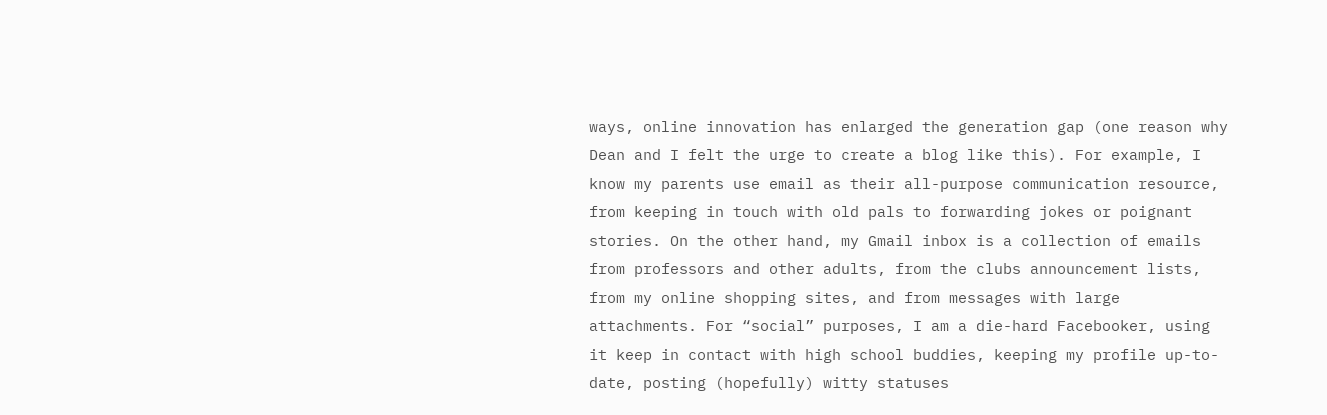ways, online innovation has enlarged the generation gap (one reason why Dean and I felt the urge to create a blog like this). For example, I know my parents use email as their all-purpose communication resource, from keeping in touch with old pals to forwarding jokes or poignant stories. On the other hand, my Gmail inbox is a collection of emails from professors and other adults, from the clubs announcement lists, from my online shopping sites, and from messages with large attachments. For “social” purposes, I am a die-hard Facebooker, using it keep in contact with high school buddies, keeping my profile up-to-date, posting (hopefully) witty statuses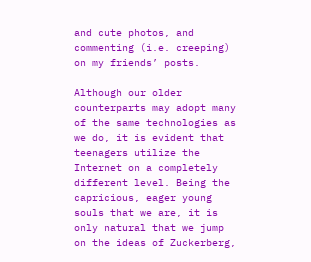and cute photos, and commenting (i.e. creeping) on my friends’ posts.

Although our older counterparts may adopt many of the same technologies as we do, it is evident that teenagers utilize the Internet on a completely different level. Being the capricious, eager young souls that we are, it is only natural that we jump on the ideas of Zuckerberg,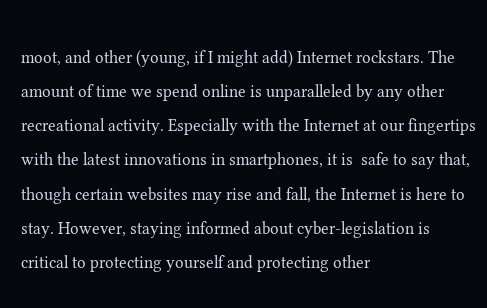moot, and other (young, if I might add) Internet rockstars. The amount of time we spend online is unparalleled by any other recreational activity. Especially with the Internet at our fingertips with the latest innovations in smartphones, it is  safe to say that, though certain websites may rise and fall, the Internet is here to stay. However, staying informed about cyber-legislation is critical to protecting yourself and protecting other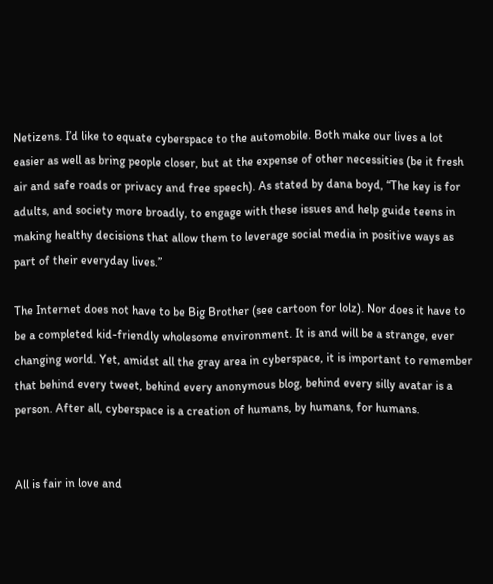Netizens. I’d like to equate cyberspace to the automobile. Both make our lives a lot easier as well as bring people closer, but at the expense of other necessities (be it fresh air and safe roads or privacy and free speech). As stated by dana boyd, “The key is for adults, and society more broadly, to engage with these issues and help guide teens in making healthy decisions that allow them to leverage social media in positive ways as part of their everyday lives.”

The Internet does not have to be Big Brother (see cartoon for lolz). Nor does it have to be a completed kid-friendly wholesome environment. It is and will be a strange, ever changing world. Yet, amidst all the gray area in cyberspace, it is important to remember that behind every tweet, behind every anonymous blog, behind every silly avatar is a person. After all, cyberspace is a creation of humans, by humans, for humans.


All is fair in love and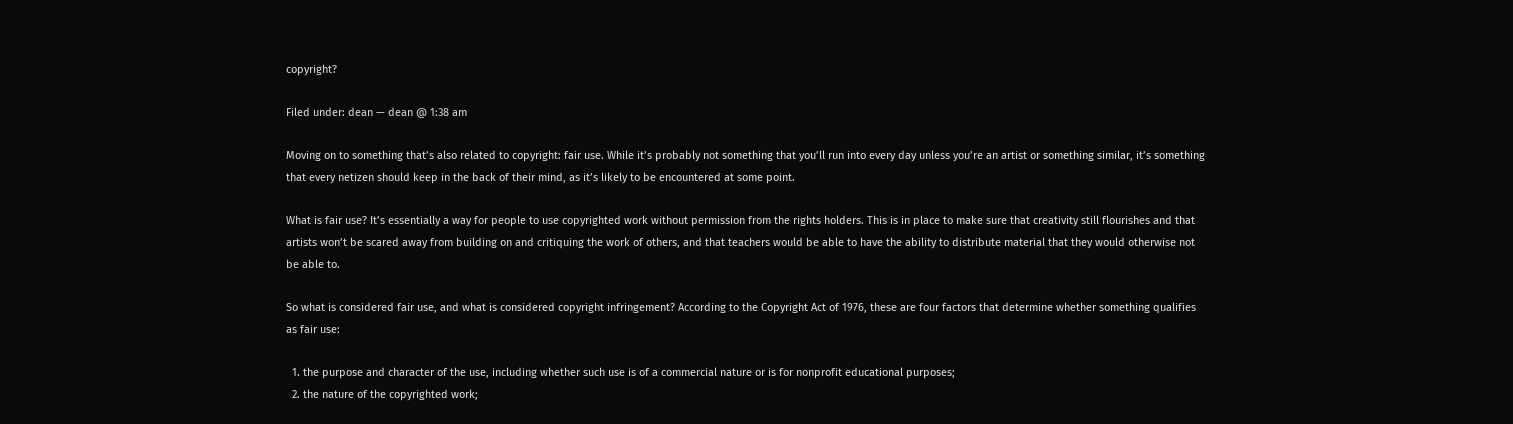copyright?

Filed under: dean — dean @ 1:38 am

Moving on to something that’s also related to copyright: fair use. While it’s probably not something that you’ll run into every day unless you’re an artist or something similar, it’s something that every netizen should keep in the back of their mind, as it’s likely to be encountered at some point.

What is fair use? It’s essentially a way for people to use copyrighted work without permission from the rights holders. This is in place to make sure that creativity still flourishes and that artists won’t be scared away from building on and critiquing the work of others, and that teachers would be able to have the ability to distribute material that they would otherwise not be able to.

So what is considered fair use, and what is considered copyright infringement? According to the Copyright Act of 1976, these are four factors that determine whether something qualifies as fair use:

  1. the purpose and character of the use, including whether such use is of a commercial nature or is for nonprofit educational purposes;
  2. the nature of the copyrighted work;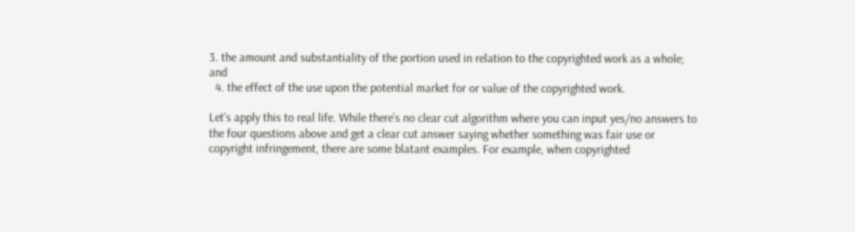3. the amount and substantiality of the portion used in relation to the copyrighted work as a whole; and
  4. the effect of the use upon the potential market for or value of the copyrighted work.

Let’s apply this to real life. While there’s no clear cut algorithm where you can input yes/no answers to the four questions above and get a clear cut answer saying whether something was fair use or copyright infringement, there are some blatant examples. For example, when copyrighted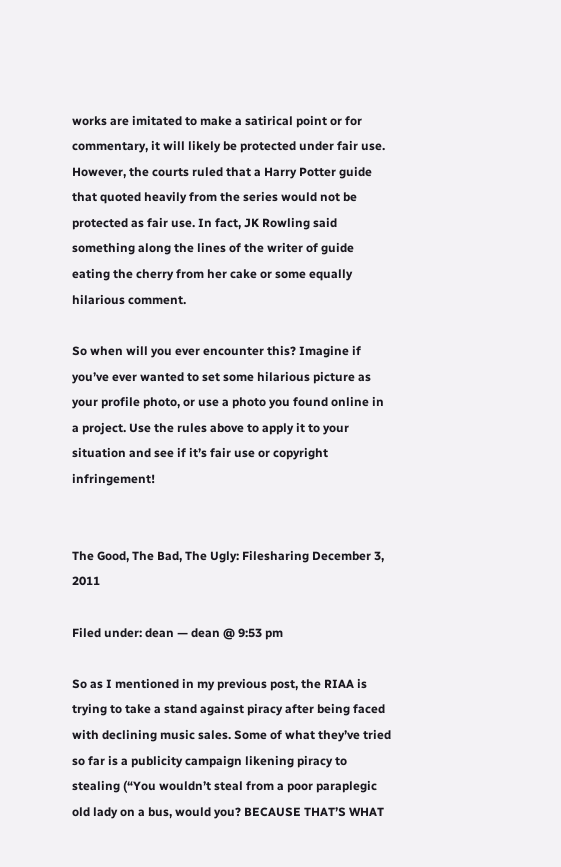works are imitated to make a satirical point or for commentary, it will likely be protected under fair use. However, the courts ruled that a Harry Potter guide that quoted heavily from the series would not be protected as fair use. In fact, JK Rowling said something along the lines of the writer of guide eating the cherry from her cake or some equally hilarious comment.

So when will you ever encounter this? Imagine if you’ve ever wanted to set some hilarious picture as your profile photo, or use a photo you found online in a project. Use the rules above to apply it to your situation and see if it’s fair use or copyright infringement!


The Good, The Bad, The Ugly: Filesharing December 3, 2011

Filed under: dean — dean @ 9:53 pm

So as I mentioned in my previous post, the RIAA is trying to take a stand against piracy after being faced with declining music sales. Some of what they’ve tried so far is a publicity campaign likening piracy to stealing (“You wouldn’t steal from a poor paraplegic old lady on a bus, would you? BECAUSE THAT’S WHAT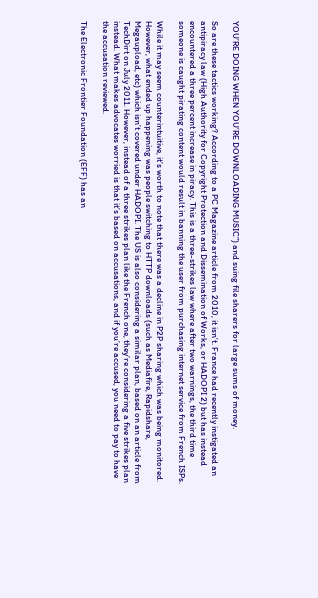YOU’RE DOING WHEN YOU’RE DOWNLOADING MUSIC”) and suing file sharers for large sums of money.

So are these tactics working? According to a PC Magazine article from 2010, it isn’t. France had recently instigated an antipiracy law (High Authority for Copyright Protection and Dissemination of Works, or HADOPI 2) but has instead encountered a three percent increase in piracy. This is a three-strikes law where after two warnings, the third time someone is caught pirating content would result in banning the user from purchasing internet service from French ISPs.

While it may seem counterintuitive, it’s worth to note that there was a decline in P2P sharing which was being monitored. However, what ended up happening was people switching to HTTP downloads (such as Mediafire, Rapidshare, Megaupload, etc) which isn’t covered under HADOPI. The US is also considering a similar plan, based on an article from TechDirt on July 2011. However, instead of a three strikes plan like the French one, they’re considering a five strikes plan instead. What makes advocates worried is that it’s based on accusations, and if you’re accused, you need to pay to have the accusation reviewed.

The Electronic Frontier Foundation (EFF) has an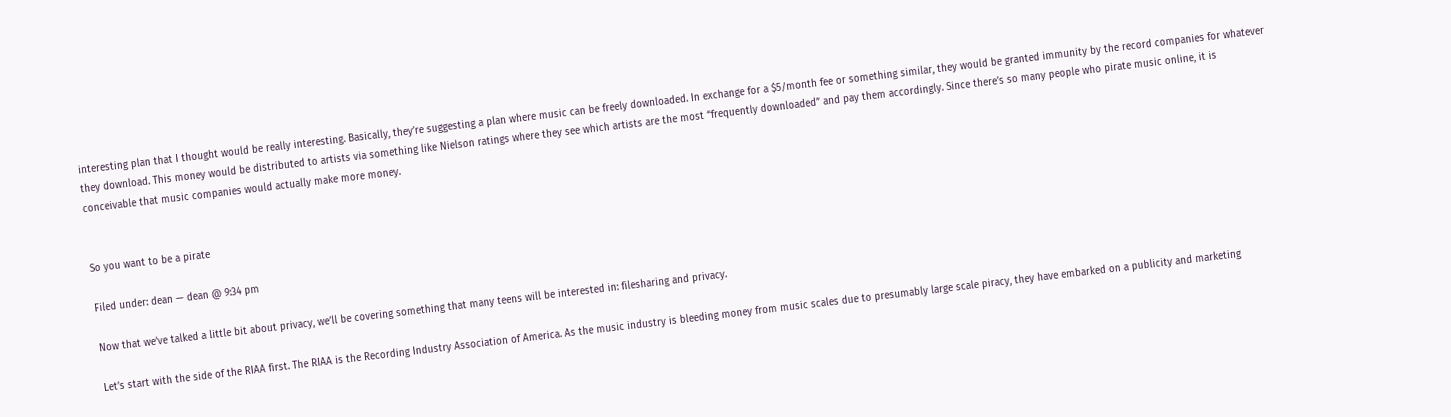interesting plan that I thought would be really interesting. Basically, they’re suggesting a plan where music can be freely downloaded. In exchange for a $5/month fee or something similar, they would be granted immunity by the record companies for whatever they download. This money would be distributed to artists via something like Nielson ratings where they see which artists are the most “frequently downloaded” and pay them accordingly. Since there’s so many people who pirate music online, it is conceivable that music companies would actually make more money.


So you want to be a pirate

Filed under: dean — dean @ 9:34 pm

Now that we’ve talked a little bit about privacy, we’ll be covering something that many teens will be interested in: filesharing and privacy.

Let’s start with the side of the RIAA first. The RIAA is the Recording Industry Association of America. As the music industry is bleeding money from music scales due to presumably large scale piracy, they have embarked on a publicity and marketing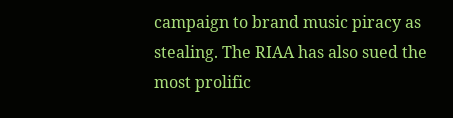campaign to brand music piracy as stealing. The RIAA has also sued the most prolific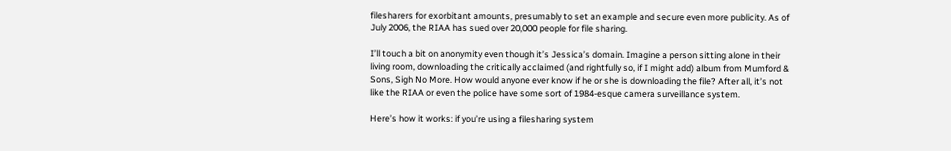filesharers for exorbitant amounts, presumably to set an example and secure even more publicity. As of July 2006, the RIAA has sued over 20,000 people for file sharing.

I’ll touch a bit on anonymity even though it’s Jessica’s domain. Imagine a person sitting alone in their living room, downloading the critically acclaimed (and rightfully so, if I might add) album from Mumford & Sons, Sigh No More. How would anyone ever know if he or she is downloading the file? After all, it’s not like the RIAA or even the police have some sort of 1984-esque camera surveillance system.

Here’s how it works: if you’re using a filesharing system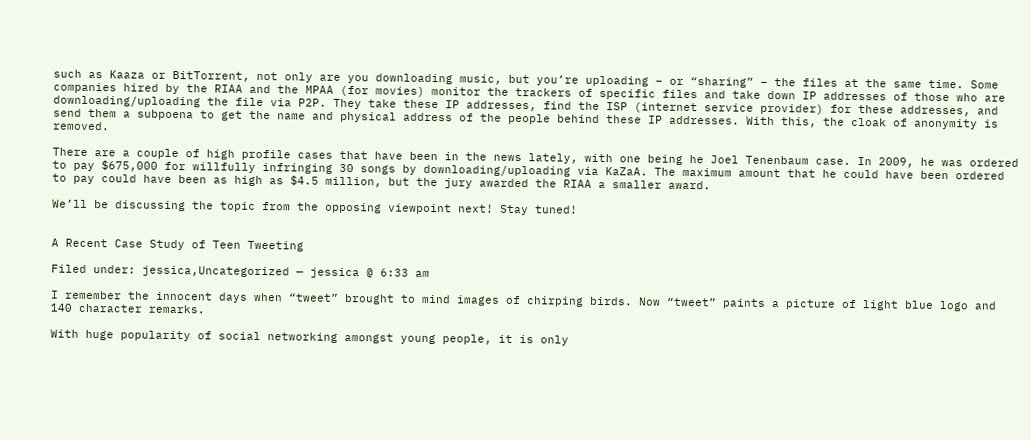such as Kaaza or BitTorrent, not only are you downloading music, but you’re uploading – or “sharing” – the files at the same time. Some companies hired by the RIAA and the MPAA (for movies) monitor the trackers of specific files and take down IP addresses of those who are downloading/uploading the file via P2P. They take these IP addresses, find the ISP (internet service provider) for these addresses, and send them a subpoena to get the name and physical address of the people behind these IP addresses. With this, the cloak of anonymity is removed.

There are a couple of high profile cases that have been in the news lately, with one being he Joel Tenenbaum case. In 2009, he was ordered to pay $675,000 for willfully infringing 30 songs by downloading/uploading via KaZaA. The maximum amount that he could have been ordered to pay could have been as high as $4.5 million, but the jury awarded the RIAA a smaller award.

We’ll be discussing the topic from the opposing viewpoint next! Stay tuned!


A Recent Case Study of Teen Tweeting

Filed under: jessica,Uncategorized — jessica @ 6:33 am

I remember the innocent days when “tweet” brought to mind images of chirping birds. Now “tweet” paints a picture of light blue logo and 140 character remarks.

With huge popularity of social networking amongst young people, it is only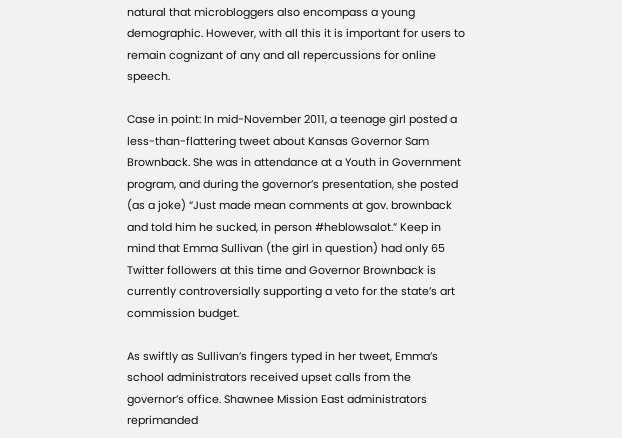natural that microbloggers also encompass a young demographic. However, with all this it is important for users to remain cognizant of any and all repercussions for online speech.

Case in point: In mid-November 2011, a teenage girl posted a less-than-flattering tweet about Kansas Governor Sam Brownback. She was in attendance at a Youth in Government program, and during the governor’s presentation, she posted (as a joke) “Just made mean comments at gov. brownback and told him he sucked, in person #heblowsalot.” Keep in mind that Emma Sullivan (the girl in question) had only 65 Twitter followers at this time and Governor Brownback is currently controversially supporting a veto for the state’s art commission budget.

As swiftly as Sullivan’s fingers typed in her tweet, Emma’s school administrators received upset calls from the governor’s office. Shawnee Mission East administrators reprimanded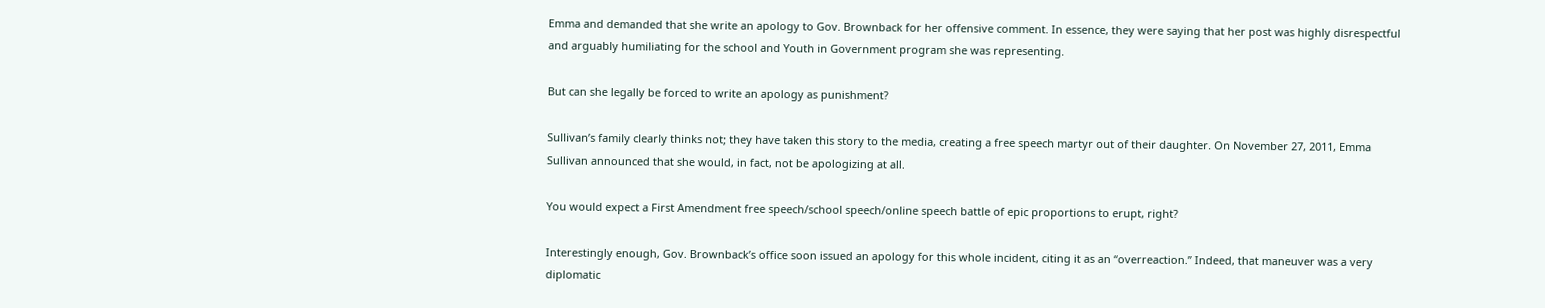Emma and demanded that she write an apology to Gov. Brownback for her offensive comment. In essence, they were saying that her post was highly disrespectful and arguably humiliating for the school and Youth in Government program she was representing.

But can she legally be forced to write an apology as punishment?

Sullivan’s family clearly thinks not; they have taken this story to the media, creating a free speech martyr out of their daughter. On November 27, 2011, Emma Sullivan announced that she would, in fact, not be apologizing at all.

You would expect a First Amendment free speech/school speech/online speech battle of epic proportions to erupt, right?

Interestingly enough, Gov. Brownback’s office soon issued an apology for this whole incident, citing it as an “overreaction.” Indeed, that maneuver was a very diplomatic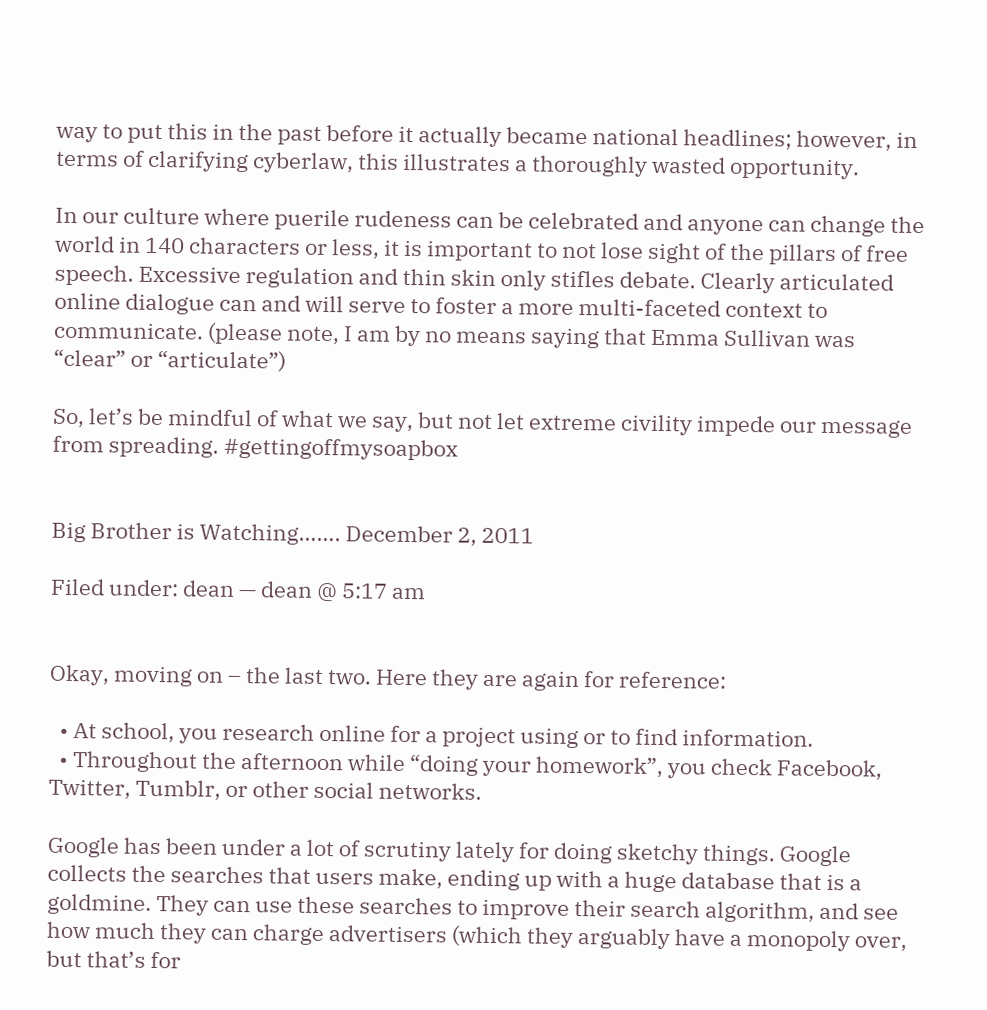way to put this in the past before it actually became national headlines; however, in terms of clarifying cyberlaw, this illustrates a thoroughly wasted opportunity.

In our culture where puerile rudeness can be celebrated and anyone can change the world in 140 characters or less, it is important to not lose sight of the pillars of free speech. Excessive regulation and thin skin only stifles debate. Clearly articulated online dialogue can and will serve to foster a more multi-faceted context to communicate. (please note, I am by no means saying that Emma Sullivan was “clear” or “articulate”)

So, let’s be mindful of what we say, but not let extreme civility impede our message from spreading. #gettingoffmysoapbox


Big Brother is Watching……. December 2, 2011

Filed under: dean — dean @ 5:17 am


Okay, moving on – the last two. Here they are again for reference:

  • At school, you research online for a project using or to find information.
  • Throughout the afternoon while “doing your homework”, you check Facebook, Twitter, Tumblr, or other social networks.

Google has been under a lot of scrutiny lately for doing sketchy things. Google collects the searches that users make, ending up with a huge database that is a goldmine. They can use these searches to improve their search algorithm, and see how much they can charge advertisers (which they arguably have a monopoly over, but that’s for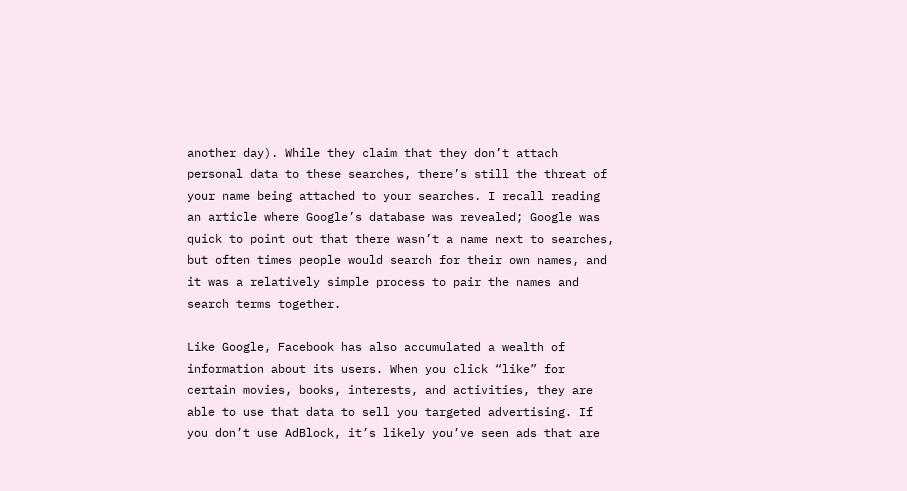another day). While they claim that they don’t attach personal data to these searches, there’s still the threat of your name being attached to your searches. I recall reading an article where Google’s database was revealed; Google was quick to point out that there wasn’t a name next to searches, but often times people would search for their own names, and it was a relatively simple process to pair the names and search terms together.

Like Google, Facebook has also accumulated a wealth of information about its users. When you click “like” for certain movies, books, interests, and activities, they are able to use that data to sell you targeted advertising. If you don’t use AdBlock, it’s likely you’ve seen ads that are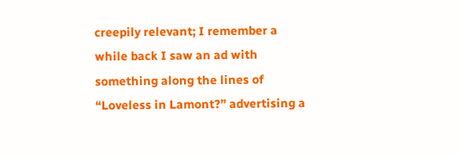creepily relevant; I remember a while back I saw an ad with something along the lines of “Loveless in Lamont?” advertising a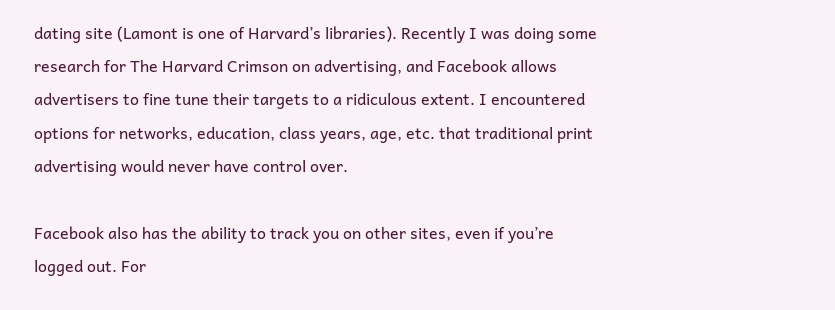dating site (Lamont is one of Harvard’s libraries). Recently I was doing some research for The Harvard Crimson on advertising, and Facebook allows advertisers to fine tune their targets to a ridiculous extent. I encountered options for networks, education, class years, age, etc. that traditional print advertising would never have control over.

Facebook also has the ability to track you on other sites, even if you’re logged out. For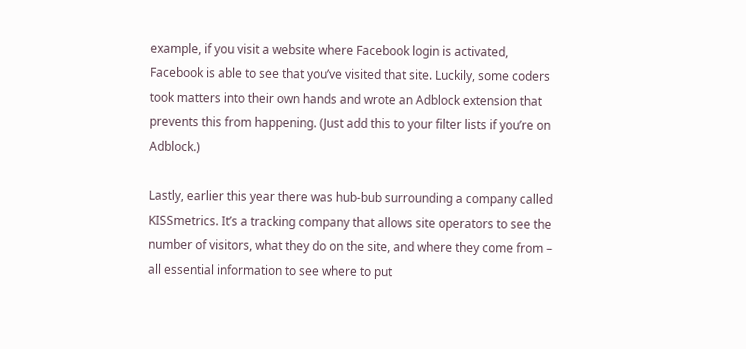example, if you visit a website where Facebook login is activated, Facebook is able to see that you’ve visited that site. Luckily, some coders took matters into their own hands and wrote an Adblock extension that prevents this from happening. (Just add this to your filter lists if you’re on Adblock.)

Lastly, earlier this year there was hub-bub surrounding a company called KISSmetrics. It’s a tracking company that allows site operators to see the number of visitors, what they do on the site, and where they come from – all essential information to see where to put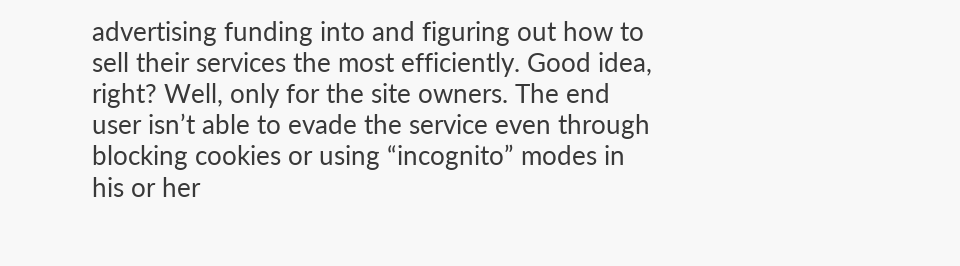advertising funding into and figuring out how to sell their services the most efficiently. Good idea, right? Well, only for the site owners. The end user isn’t able to evade the service even through blocking cookies or using “incognito” modes in his or her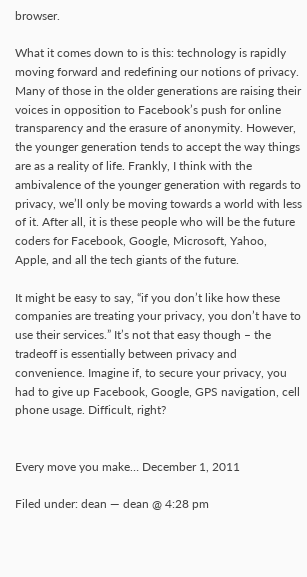browser.

What it comes down to is this: technology is rapidly moving forward and redefining our notions of privacy. Many of those in the older generations are raising their voices in opposition to Facebook’s push for online transparency and the erasure of anonymity. However, the younger generation tends to accept the way things are as a reality of life. Frankly, I think with the ambivalence of the younger generation with regards to privacy, we’ll only be moving towards a world with less of it. After all, it is these people who will be the future coders for Facebook, Google, Microsoft, Yahoo, Apple, and all the tech giants of the future.

It might be easy to say, “if you don’t like how these companies are treating your privacy, you don’t have to use their services.” It’s not that easy though – the tradeoff is essentially between privacy and convenience. Imagine if, to secure your privacy, you had to give up Facebook, Google, GPS navigation, cell phone usage. Difficult, right?


Every move you make… December 1, 2011

Filed under: dean — dean @ 4:28 pm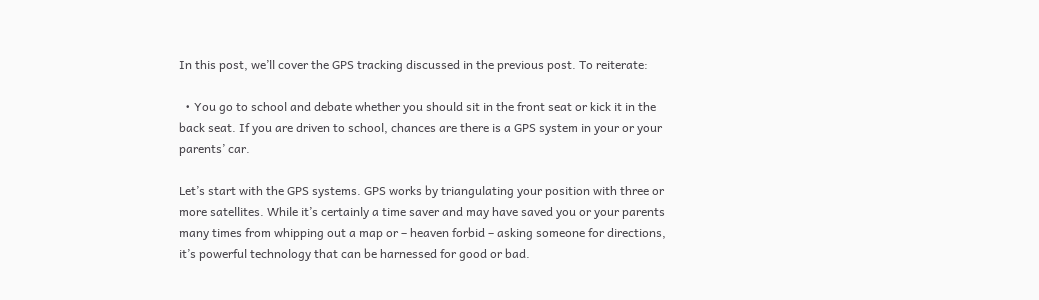In this post, we’ll cover the GPS tracking discussed in the previous post. To reiterate:

  • You go to school and debate whether you should sit in the front seat or kick it in the back seat. If you are driven to school, chances are there is a GPS system in your or your parents’ car.

Let’s start with the GPS systems. GPS works by triangulating your position with three or more satellites. While it’s certainly a time saver and may have saved you or your parents many times from whipping out a map or – heaven forbid – asking someone for directions, it’s powerful technology that can be harnessed for good or bad.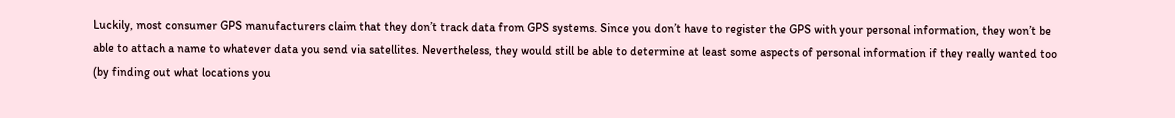Luckily, most consumer GPS manufacturers claim that they don’t track data from GPS systems. Since you don’t have to register the GPS with your personal information, they won’t be able to attach a name to whatever data you send via satellites. Nevertheless, they would still be able to determine at least some aspects of personal information if they really wanted too (by finding out what locations you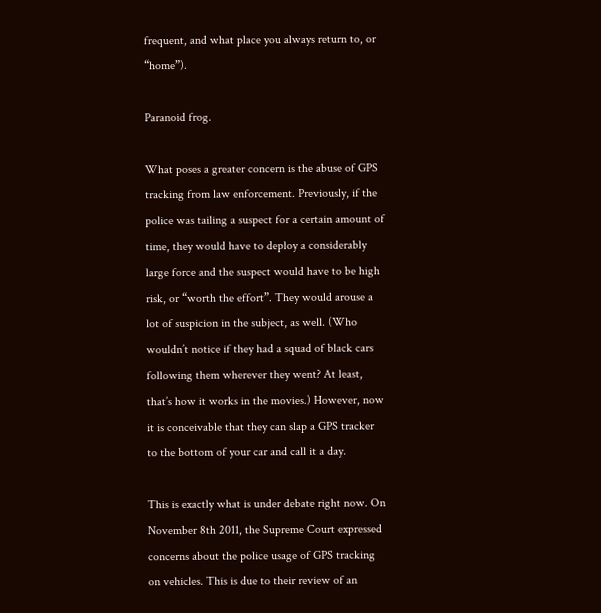frequent, and what place you always return to, or “home”).

Paranoid frog.

What poses a greater concern is the abuse of GPS tracking from law enforcement. Previously, if the police was tailing a suspect for a certain amount of time, they would have to deploy a considerably large force and the suspect would have to be high risk, or “worth the effort”. They would arouse a lot of suspicion in the subject, as well. (Who wouldn’t notice if they had a squad of black cars following them wherever they went? At least, that’s how it works in the movies.) However, now it is conceivable that they can slap a GPS tracker to the bottom of your car and call it a day.

This is exactly what is under debate right now. On November 8th 2011, the Supreme Court expressed concerns about the police usage of GPS tracking on vehicles. This is due to their review of an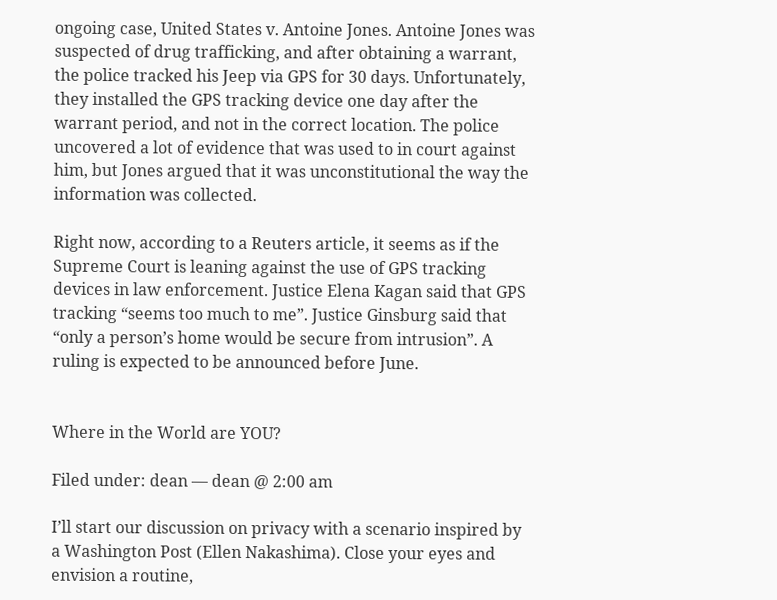ongoing case, United States v. Antoine Jones. Antoine Jones was suspected of drug trafficking, and after obtaining a warrant, the police tracked his Jeep via GPS for 30 days. Unfortunately, they installed the GPS tracking device one day after the warrant period, and not in the correct location. The police uncovered a lot of evidence that was used to in court against him, but Jones argued that it was unconstitutional the way the information was collected.

Right now, according to a Reuters article, it seems as if the Supreme Court is leaning against the use of GPS tracking devices in law enforcement. Justice Elena Kagan said that GPS tracking “seems too much to me”. Justice Ginsburg said that “only a person’s home would be secure from intrusion”. A ruling is expected to be announced before June.


Where in the World are YOU?

Filed under: dean — dean @ 2:00 am

I’ll start our discussion on privacy with a scenario inspired by a Washington Post (Ellen Nakashima). Close your eyes and envision a routine,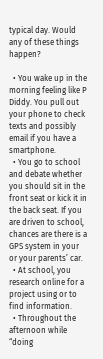typical day. Would any of these things happen?

  • You wake up in the morning feeling like P Diddy. You pull out your phone to check texts and possibly email if you have a smartphone.
  • You go to school and debate whether you should sit in the front seat or kick it in the back seat. If you are driven to school, chances are there is a GPS system in your or your parents’ car.
  • At school, you research online for a project using or to find information.
  • Throughout the afternoon while “doing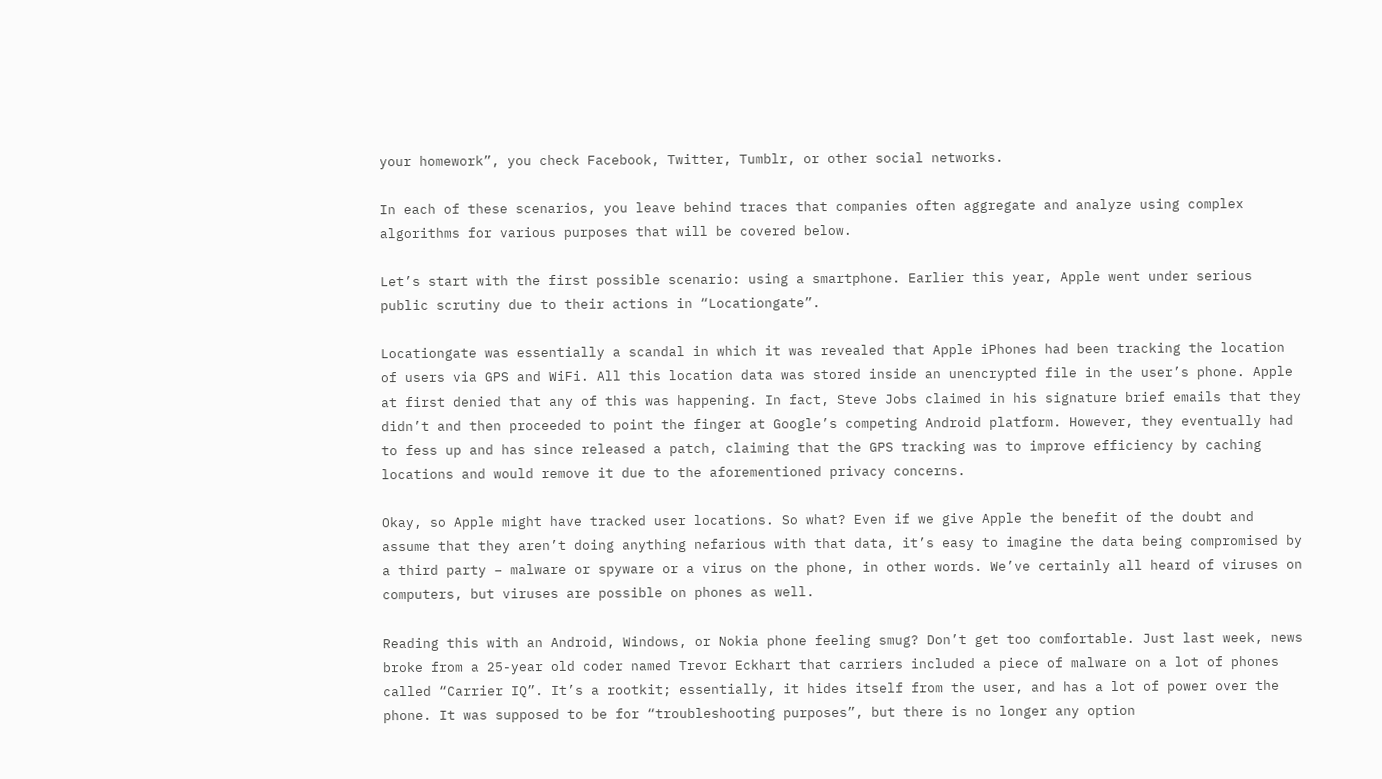your homework”, you check Facebook, Twitter, Tumblr, or other social networks.

In each of these scenarios, you leave behind traces that companies often aggregate and analyze using complex algorithms for various purposes that will be covered below.

Let’s start with the first possible scenario: using a smartphone. Earlier this year, Apple went under serious public scrutiny due to their actions in “Locationgate”.

Locationgate was essentially a scandal in which it was revealed that Apple iPhones had been tracking the location of users via GPS and WiFi. All this location data was stored inside an unencrypted file in the user’s phone. Apple at first denied that any of this was happening. In fact, Steve Jobs claimed in his signature brief emails that they didn’t and then proceeded to point the finger at Google’s competing Android platform. However, they eventually had to fess up and has since released a patch, claiming that the GPS tracking was to improve efficiency by caching locations and would remove it due to the aforementioned privacy concerns.

Okay, so Apple might have tracked user locations. So what? Even if we give Apple the benefit of the doubt and assume that they aren’t doing anything nefarious with that data, it’s easy to imagine the data being compromised by a third party – malware or spyware or a virus on the phone, in other words. We’ve certainly all heard of viruses on computers, but viruses are possible on phones as well.

Reading this with an Android, Windows, or Nokia phone feeling smug? Don’t get too comfortable. Just last week, news broke from a 25-year old coder named Trevor Eckhart that carriers included a piece of malware on a lot of phones called “Carrier IQ”. It’s a rootkit; essentially, it hides itself from the user, and has a lot of power over the phone. It was supposed to be for “troubleshooting purposes”, but there is no longer any option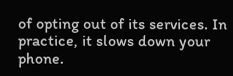of opting out of its services. In practice, it slows down your phone.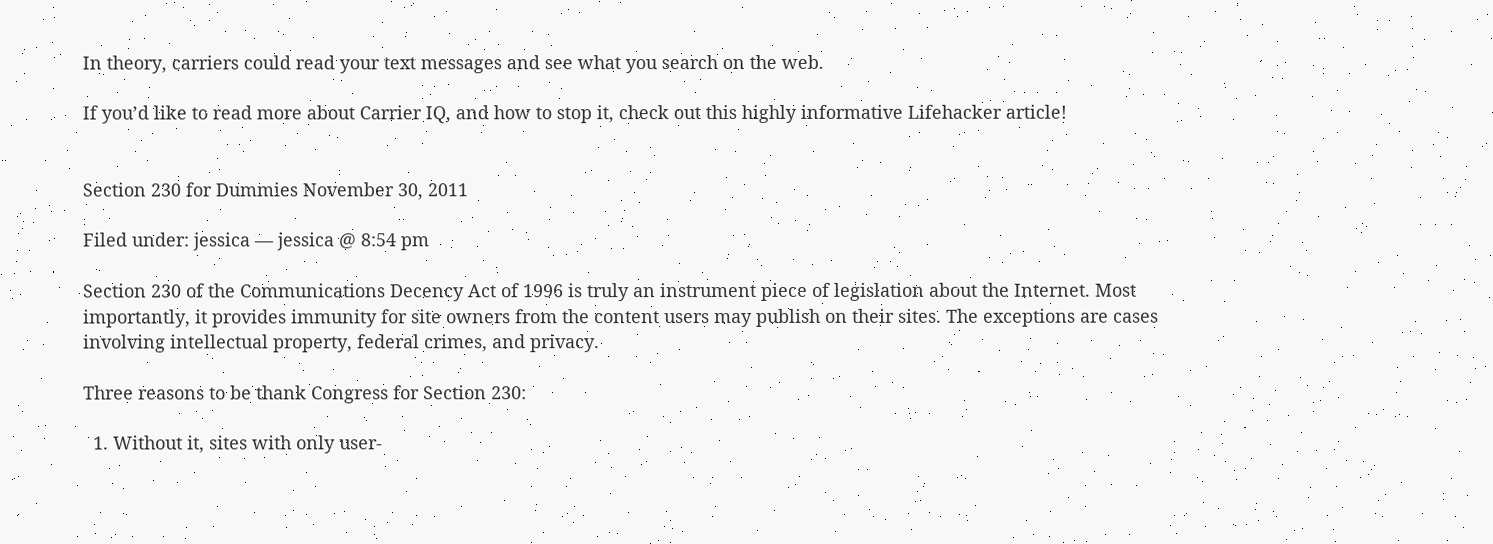In theory, carriers could read your text messages and see what you search on the web.

If you’d like to read more about Carrier IQ, and how to stop it, check out this highly informative Lifehacker article!


Section 230 for Dummies November 30, 2011

Filed under: jessica — jessica @ 8:54 pm

Section 230 of the Communications Decency Act of 1996 is truly an instrument piece of legislation about the Internet. Most importantly, it provides immunity for site owners from the content users may publish on their sites. The exceptions are cases involving intellectual property, federal crimes, and privacy.

Three reasons to be thank Congress for Section 230:

  1. Without it, sites with only user-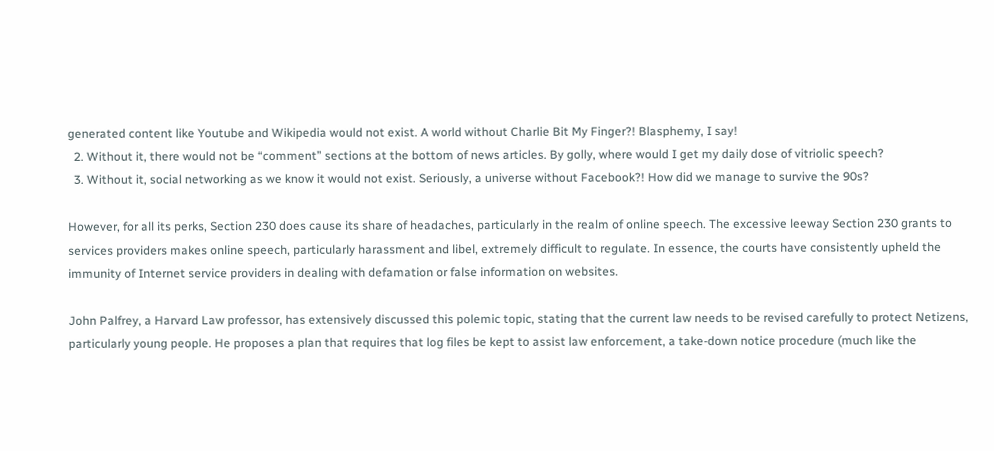generated content like Youtube and Wikipedia would not exist. A world without Charlie Bit My Finger?! Blasphemy, I say!
  2. Without it, there would not be “comment” sections at the bottom of news articles. By golly, where would I get my daily dose of vitriolic speech?
  3. Without it, social networking as we know it would not exist. Seriously, a universe without Facebook?! How did we manage to survive the 90s?

However, for all its perks, Section 230 does cause its share of headaches, particularly in the realm of online speech. The excessive leeway Section 230 grants to services providers makes online speech, particularly harassment and libel, extremely difficult to regulate. In essence, the courts have consistently upheld the immunity of Internet service providers in dealing with defamation or false information on websites.

John Palfrey, a Harvard Law professor, has extensively discussed this polemic topic, stating that the current law needs to be revised carefully to protect Netizens, particularly young people. He proposes a plan that requires that log files be kept to assist law enforcement, a take-down notice procedure (much like the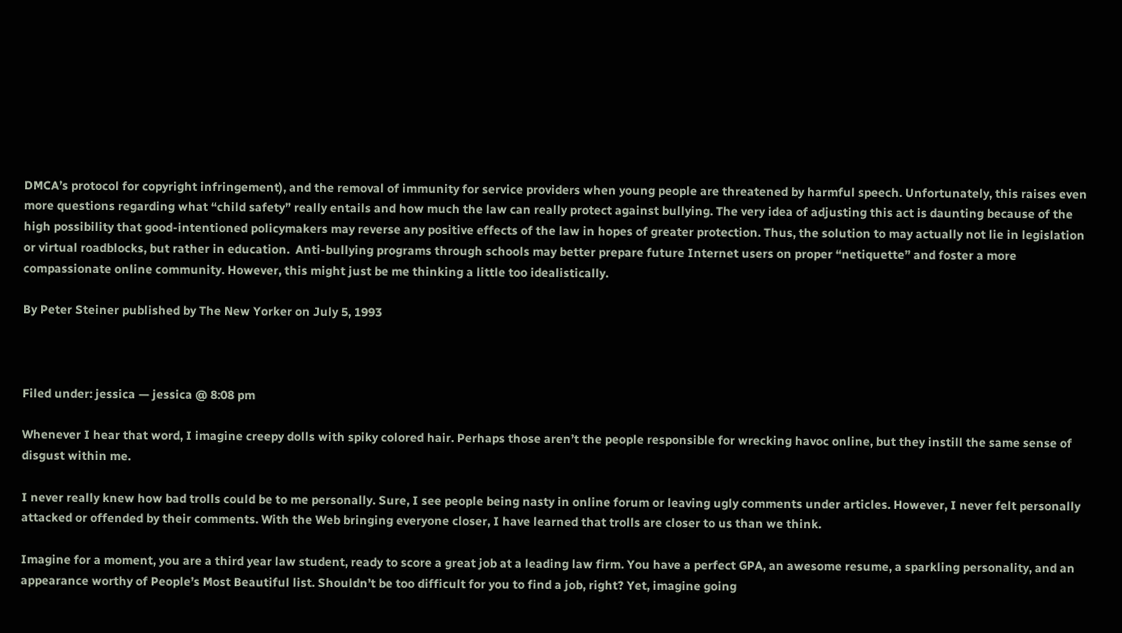DMCA’s protocol for copyright infringement), and the removal of immunity for service providers when young people are threatened by harmful speech. Unfortunately, this raises even more questions regarding what “child safety” really entails and how much the law can really protect against bullying. The very idea of adjusting this act is daunting because of the high possibility that good-intentioned policymakers may reverse any positive effects of the law in hopes of greater protection. Thus, the solution to may actually not lie in legislation or virtual roadblocks, but rather in education.  Anti-bullying programs through schools may better prepare future Internet users on proper “netiquette” and foster a more compassionate online community. However, this might just be me thinking a little too idealistically.

By Peter Steiner published by The New Yorker on July 5, 1993



Filed under: jessica — jessica @ 8:08 pm

Whenever I hear that word, I imagine creepy dolls with spiky colored hair. Perhaps those aren’t the people responsible for wrecking havoc online, but they instill the same sense of disgust within me.

I never really knew how bad trolls could be to me personally. Sure, I see people being nasty in online forum or leaving ugly comments under articles. However, I never felt personally attacked or offended by their comments. With the Web bringing everyone closer, I have learned that trolls are closer to us than we think.

Imagine for a moment, you are a third year law student, ready to score a great job at a leading law firm. You have a perfect GPA, an awesome resume, a sparkling personality, and an appearance worthy of People’s Most Beautiful list. Shouldn’t be too difficult for you to find a job, right? Yet, imagine going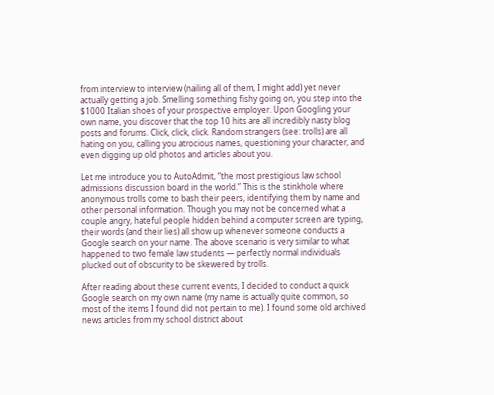from interview to interview (nailing all of them, I might add) yet never actually getting a job. Smelling something fishy going on, you step into the $1000 Italian shoes of your prospective employer. Upon Googling your own name, you discover that the top 10 hits are all incredibly nasty blog posts and forums. Click, click, click. Random strangers (see: trolls) are all hating on you, calling you atrocious names, questioning your character, and even digging up old photos and articles about you.

Let me introduce you to AutoAdmit, “the most prestigious law school admissions discussion board in the world.” This is the stinkhole where anonymous trolls come to bash their peers, identifying them by name and other personal information. Though you may not be concerned what a couple angry, hateful people hidden behind a computer screen are typing, their words (and their lies) all show up whenever someone conducts a Google search on your name. The above scenario is very similar to what happened to two female law students — perfectly normal individuals plucked out of obscurity to be skewered by trolls.

After reading about these current events, I decided to conduct a quick Google search on my own name (my name is actually quite common, so most of the items I found did not pertain to me). I found some old archived news articles from my school district about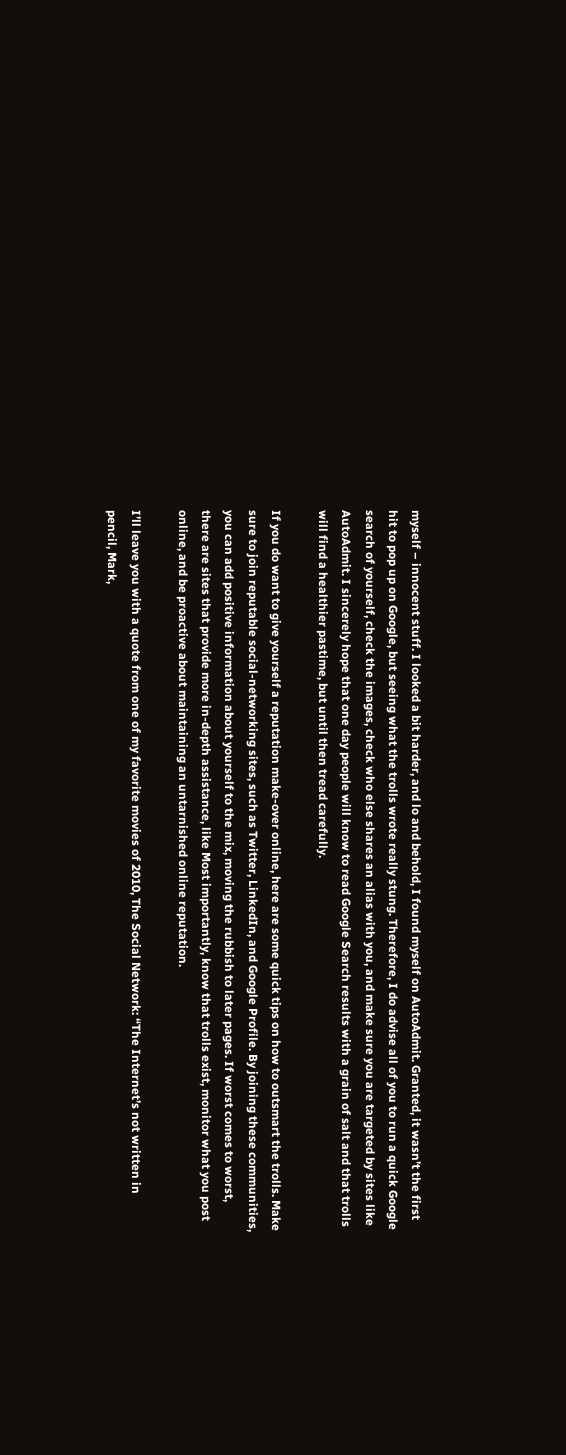myself – innocent stuff. I looked a bit harder, and lo and behold, I found myself on AutoAdmit. Granted, it wasn’t the first hit to pop up on Google, but seeing what the trolls wrote really stung. Therefore, I do advise all of you to run a quick Google search of yourself, check the images, check who else shares an alias with you, and make sure you are targeted by sites like AutoAdmit. I sincerely hope that one day people will know to read Google Search results with a grain of salt and that trolls will find a healthier pastime, but until then tread carefully.

If you do want to give yourself a reputation make-over online, here are some quick tips on how to outsmart the trolls. Make sure to join reputable social-networking sites, such as Twitter, LinkedIn, and Google Profile. By joining these communities, you can add positive information about yourself to the mix, moving the rubbish to later pages. If worst comes to worst, there are sites that provide more in-depth assistance, like Most importantly, know that trolls exist, monitor what you post online, and be proactive about maintaining an untarnished online reputation.

I’ll leave you with a quote from one of my favorite movies of 2010, The Social Network: “The Internet’s not written in pencil, Mark,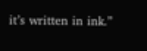it’s written in ink.”